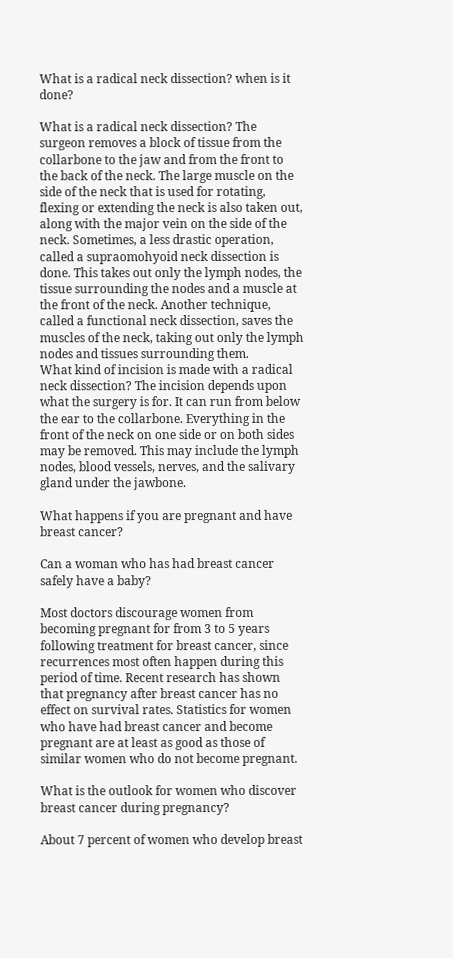What is a radical neck dissection? when is it done?

What is a radical neck dissection? The surgeon removes a block of tissue from the collarbone to the jaw and from the front to the back of the neck. The large muscle on the side of the neck that is used for rotating, flexing or extending the neck is also taken out, along with the major vein on the side of the neck. Sometimes, a less drastic operation, called a supraomohyoid neck dissection is done. This takes out only the lymph nodes, the tissue surrounding the nodes and a muscle at the front of the neck. Another technique, called a functional neck dissection, saves the muscles of the neck, taking out only the lymph nodes and tissues surrounding them.
What kind of incision is made with a radical neck dissection? The incision depends upon what the surgery is for. It can run from below the ear to the collarbone. Everything in the front of the neck on one side or on both sides may be removed. This may include the lymph nodes, blood vessels, nerves, and the salivary gland under the jawbone.

What happens if you are pregnant and have breast cancer?

Can a woman who has had breast cancer safely have a baby?

Most doctors discourage women from becoming pregnant for from 3 to 5 years following treatment for breast cancer, since recurrences most often happen during this period of time. Recent research has shown that pregnancy after breast cancer has no effect on survival rates. Statistics for women who have had breast cancer and become pregnant are at least as good as those of similar women who do not become pregnant.

What is the outlook for women who discover breast cancer during pregnancy?

About 7 percent of women who develop breast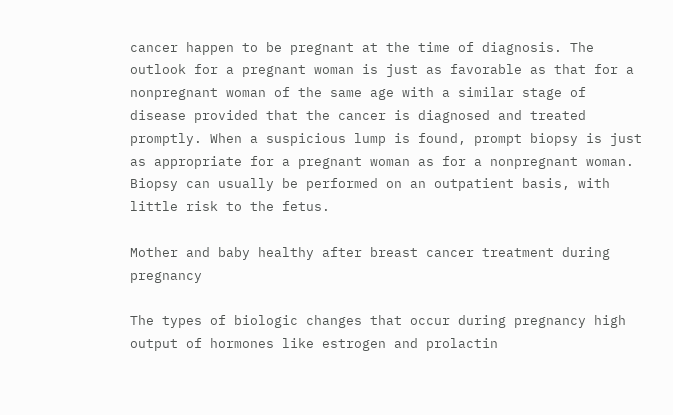cancer happen to be pregnant at the time of diagnosis. The outlook for a pregnant woman is just as favorable as that for a nonpregnant woman of the same age with a similar stage of disease provided that the cancer is diagnosed and treated promptly. When a suspicious lump is found, prompt biopsy is just as appropriate for a pregnant woman as for a nonpregnant woman. Biopsy can usually be performed on an outpatient basis, with little risk to the fetus.

Mother and baby healthy after breast cancer treatment during pregnancy

The types of biologic changes that occur during pregnancy high output of hormones like estrogen and prolactin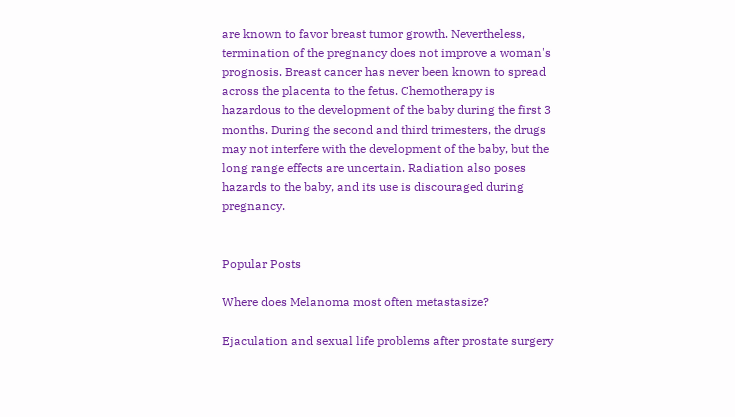are known to favor breast tumor growth. Nevertheless, termination of the pregnancy does not improve a woman's prognosis. Breast cancer has never been known to spread across the placenta to the fetus. Chemotherapy is hazardous to the development of the baby during the first 3 months. During the second and third trimesters, the drugs may not interfere with the development of the baby, but the long range effects are uncertain. Radiation also poses hazards to the baby, and its use is discouraged during pregnancy.


Popular Posts

Where does Melanoma most often metastasize?

Ejaculation and sexual life problems after prostate surgery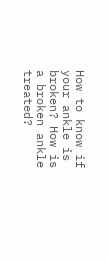How to know if your ankle is broken? How is a broken ankle treated?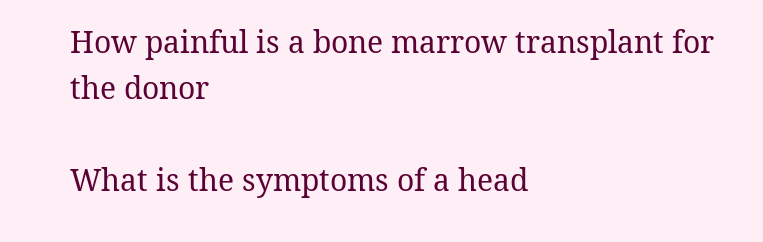How painful is a bone marrow transplant for the donor

What is the symptoms of a head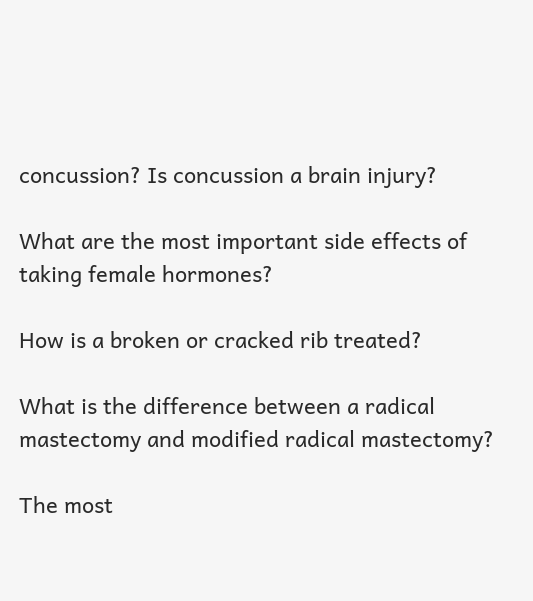concussion? Is concussion a brain injury?

What are the most important side effects of taking female hormones?

How is a broken or cracked rib treated?

What is the difference between a radical mastectomy and modified radical mastectomy?

The most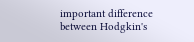important difference between Hodgkin's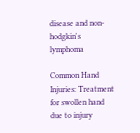disease and non-hodgkin's lymphoma

Common Hand Injuries: Treatment for swollen hand due to injury